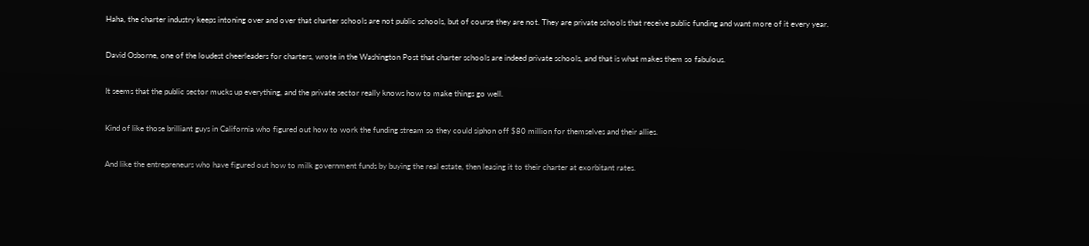Haha, the charter industry keeps intoning over and over that charter schools are not public schools, but of course they are not. They are private schools that receive public funding and want more of it every year.

David Osborne, one of the loudest cheerleaders for charters, wrote in the Washington Post that charter schools are indeed private schools, and that is what makes them so fabulous.

It seems that the public sector mucks up everything, and the private sector really knows how to make things go well.

Kind of like those brilliant guys in California who figured out how to work the funding stream so they could siphon off $80 million for themselves and their allies.

And like the entrepreneurs who have figured out how to milk government funds by buying the real estate, then leasing it to their charter at exorbitant rates.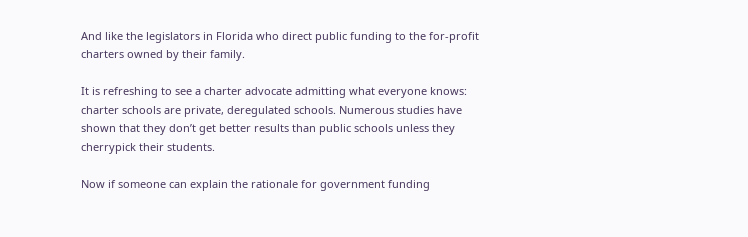And like the legislators in Florida who direct public funding to the for-profit charters owned by their family.

It is refreshing to see a charter advocate admitting what everyone knows: charter schools are private, deregulated schools. Numerous studies have shown that they don’t get better results than public schools unless they cherrypick their students.

Now if someone can explain the rationale for government funding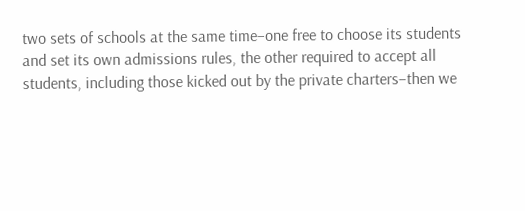two sets of schools at the same time–one free to choose its students and set its own admissions rules, the other required to accept all students, including those kicked out by the private charters–then we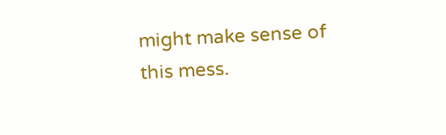might make sense of this mess.